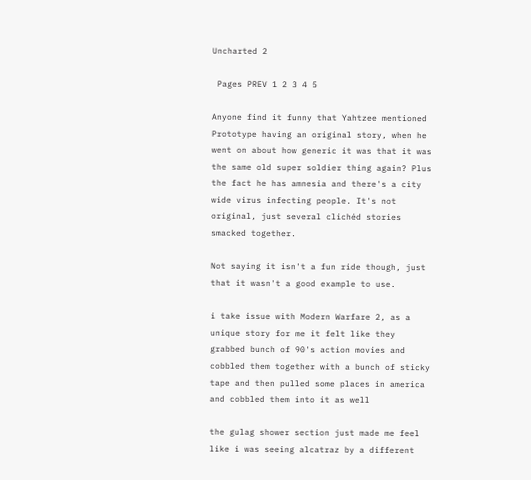Uncharted 2

 Pages PREV 1 2 3 4 5

Anyone find it funny that Yahtzee mentioned Prototype having an original story, when he went on about how generic it was that it was the same old super soldier thing again? Plus the fact he has amnesia and there's a city wide virus infecting people. It's not original, just several clichéd stories smacked together.

Not saying it isn't a fun ride though, just that it wasn't a good example to use.

i take issue with Modern Warfare 2, as a unique story for me it felt like they grabbed bunch of 90's action movies and cobbled them together with a bunch of sticky tape and then pulled some places in america and cobbled them into it as well

the gulag shower section just made me feel like i was seeing alcatraz by a different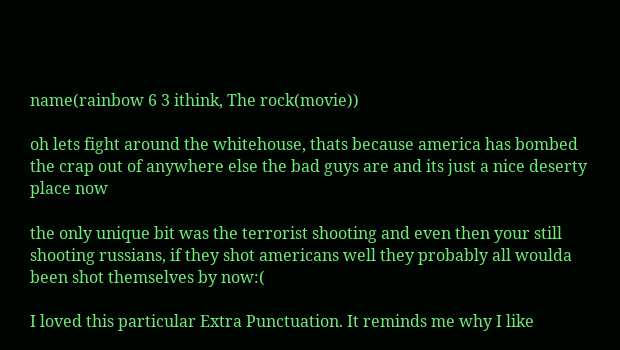name(rainbow 6 3 ithink, The rock(movie))

oh lets fight around the whitehouse, thats because america has bombed the crap out of anywhere else the bad guys are and its just a nice deserty place now

the only unique bit was the terrorist shooting and even then your still shooting russians, if they shot americans well they probably all woulda been shot themselves by now:(

I loved this particular Extra Punctuation. It reminds me why I like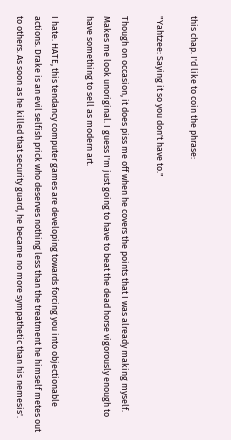this chap. I'd like to coin the phrase:

"Yahtzee: Saying it so you don't have to."

Though on occasion, it does piss me off when he covers the points that I was already making myself. Makes me look unoriginal. I guess I'm just going to have to beat the dead horse vigorously enough to have something to sell as modern art.

I hate. HATE, this tendancy computer games are developing towards forcing you into objectionable actions. Drake is an evil selfish prick who deserves nothing less than the treatment he himself metes out to others. As soon as he killed that security guard, he became no more sympathetic than his nemesis'.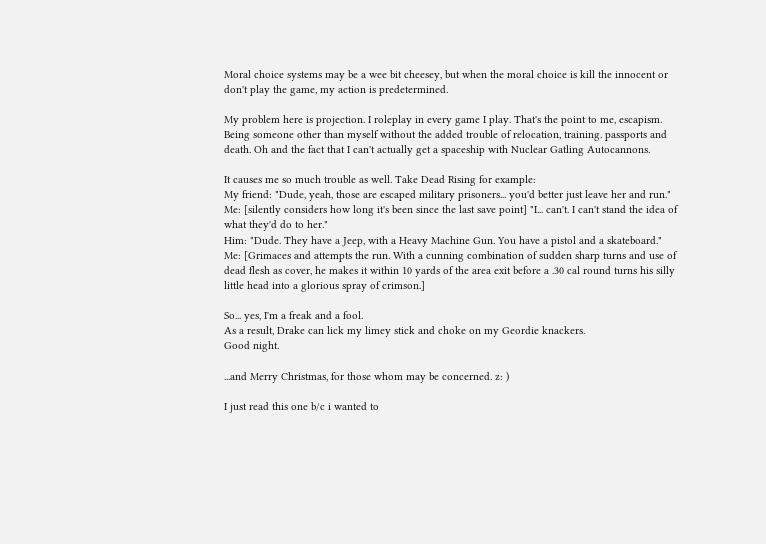Moral choice systems may be a wee bit cheesey, but when the moral choice is kill the innocent or don't play the game, my action is predetermined.

My problem here is projection. I roleplay in every game I play. That's the point to me, escapism. Being someone other than myself without the added trouble of relocation, training. passports and death. Oh and the fact that I can't actually get a spaceship with Nuclear Gatling Autocannons.

It causes me so much trouble as well. Take Dead Rising for example:
My friend: "Dude, yeah, those are escaped military prisoners... you'd better just leave her and run."
Me: [silently considers how long it's been since the last save point] "I... can't. I can't stand the idea of what they'd do to her."
Him: "Dude. They have a Jeep, with a Heavy Machine Gun. You have a pistol and a skateboard."
Me: [Grimaces and attempts the run. With a cunning combination of sudden sharp turns and use of dead flesh as cover, he makes it within 10 yards of the area exit before a .30 cal round turns his silly little head into a glorious spray of crimson.]

So... yes, I'm a freak and a fool.
As a result, Drake can lick my limey stick and choke on my Geordie knackers.
Good night.

...and Merry Christmas, for those whom may be concerned. z: )

I just read this one b/c i wanted to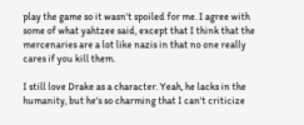play the game so it wasn't spoiled for me. I agree with some of what yahtzee said, except that I think that the mercenaries are a lot like nazis in that no one really cares if you kill them.

I still love Drake as a character. Yeah, he lacks in the humanity, but he's so charming that I can't criticize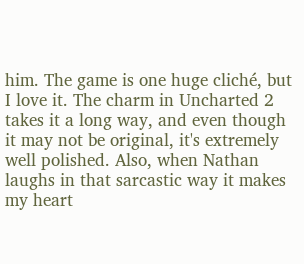him. The game is one huge cliché, but I love it. The charm in Uncharted 2 takes it a long way, and even though it may not be original, it's extremely well polished. Also, when Nathan laughs in that sarcastic way it makes my heart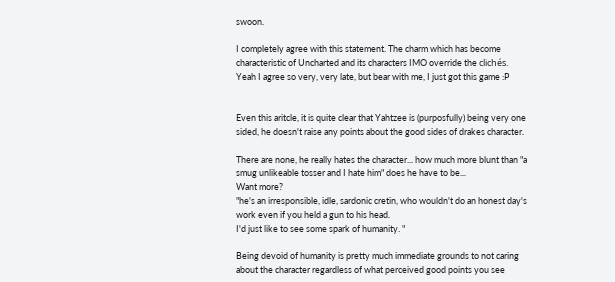swoon.

I completely agree with this statement. The charm which has become characteristic of Uncharted and its characters IMO override the clichés.
Yeah I agree so very, very late, but bear with me, I just got this game :P


Even this aritcle, it is quite clear that Yahtzee is (purposfully) being very one sided, he doesn't raise any points about the good sides of drakes character.

There are none, he really hates the character... how much more blunt than "a smug unlikeable tosser and I hate him" does he have to be...
Want more?
"he's an irresponsible, idle, sardonic cretin, who wouldn't do an honest day's work even if you held a gun to his head.
I'd just like to see some spark of humanity. "

Being devoid of humanity is pretty much immediate grounds to not caring about the character regardless of what perceived good points you see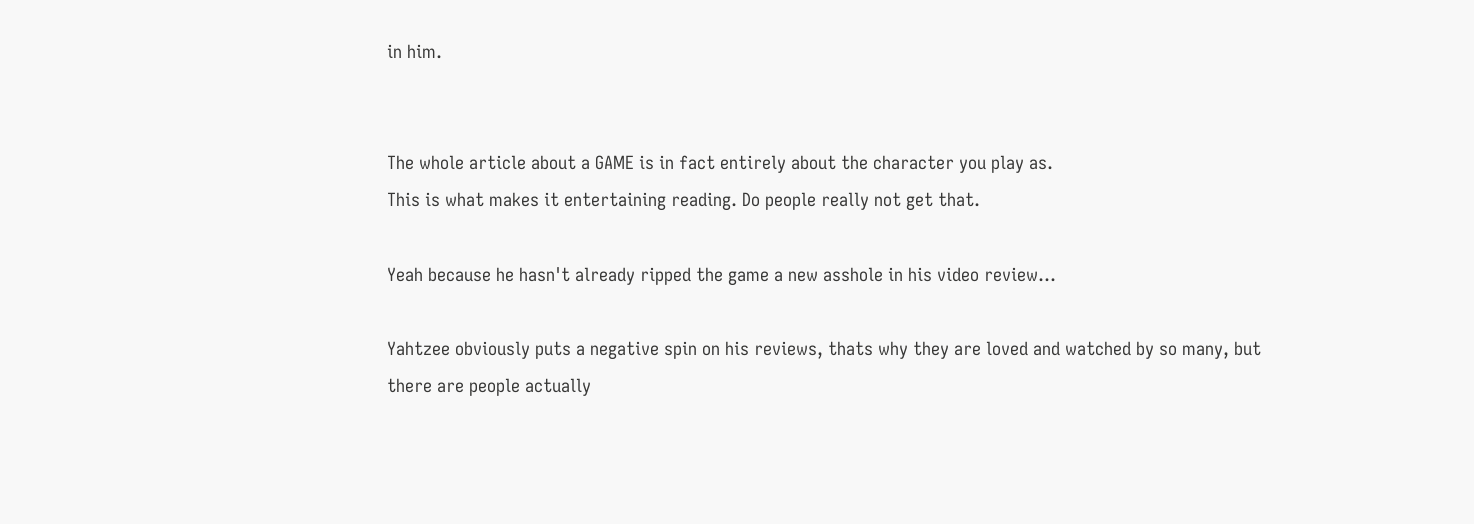in him.


The whole article about a GAME is in fact entirely about the character you play as.
This is what makes it entertaining reading. Do people really not get that.

Yeah because he hasn't already ripped the game a new asshole in his video review...

Yahtzee obviously puts a negative spin on his reviews, thats why they are loved and watched by so many, but there are people actually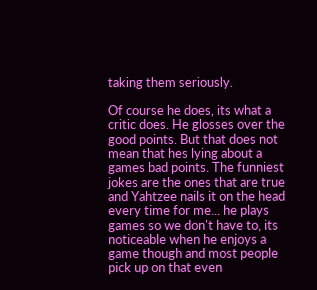taking them seriously.

Of course he does, its what a critic does. He glosses over the good points. But that does not mean that hes lying about a games bad points. The funniest jokes are the ones that are true and Yahtzee nails it on the head every time for me... he plays games so we don't have to, its noticeable when he enjoys a game though and most people pick up on that even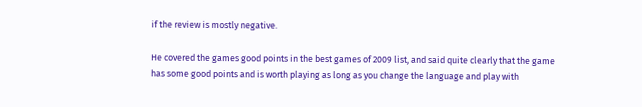if the review is mostly negative.

He covered the games good points in the best games of 2009 list, and said quite clearly that the game has some good points and is worth playing as long as you change the language and play with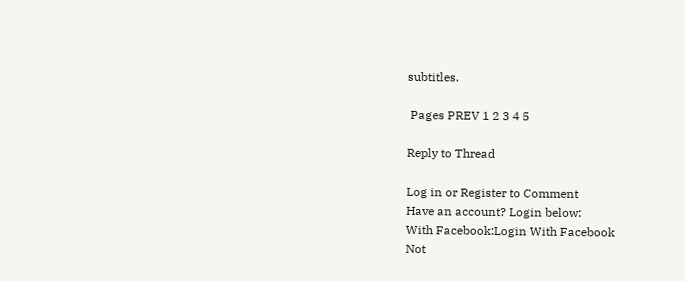subtitles.

 Pages PREV 1 2 3 4 5

Reply to Thread

Log in or Register to Comment
Have an account? Login below:
With Facebook:Login With Facebook
Not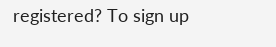registered? To sign up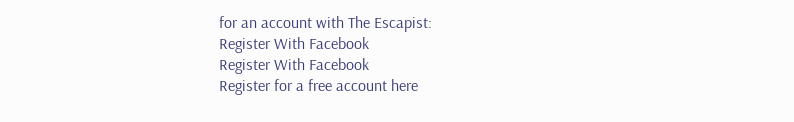for an account with The Escapist:
Register With Facebook
Register With Facebook
Register for a free account here